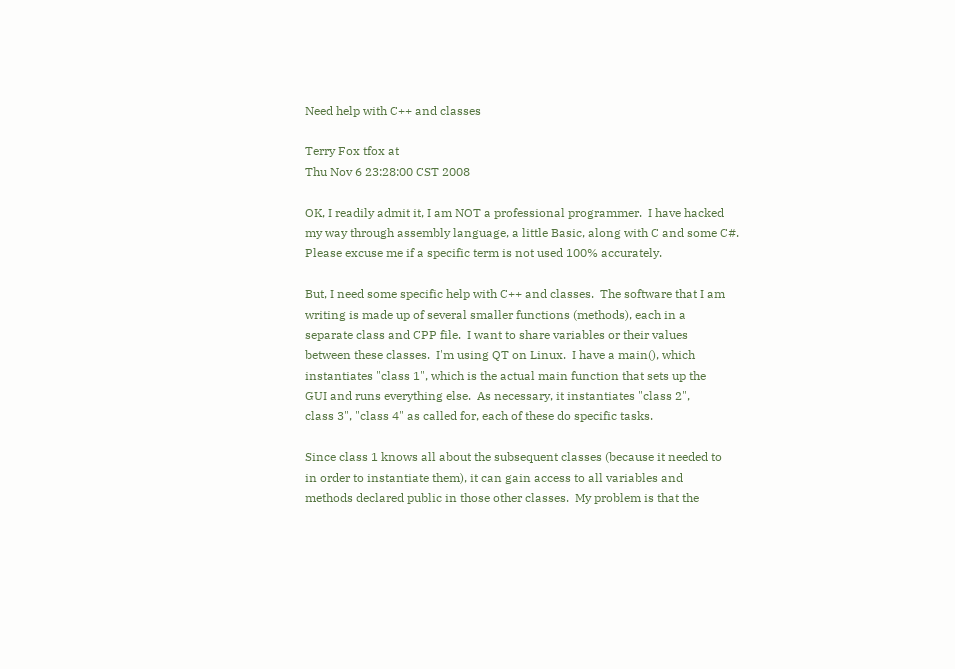Need help with C++ and classes

Terry Fox tfox at
Thu Nov 6 23:28:00 CST 2008

OK, I readily admit it, I am NOT a professional programmer.  I have hacked
my way through assembly language, a little Basic, along with C and some C#.
Please excuse me if a specific term is not used 100% accurately.

But, I need some specific help with C++ and classes.  The software that I am
writing is made up of several smaller functions (methods), each in a
separate class and CPP file.  I want to share variables or their values
between these classes.  I'm using QT on Linux.  I have a main(), which
instantiates "class 1", which is the actual main function that sets up the
GUI and runs everything else.  As necessary, it instantiates "class 2",
class 3", "class 4" as called for, each of these do specific tasks.

Since class 1 knows all about the subsequent classes (because it needed to
in order to instantiate them), it can gain access to all variables and
methods declared public in those other classes.  My problem is that the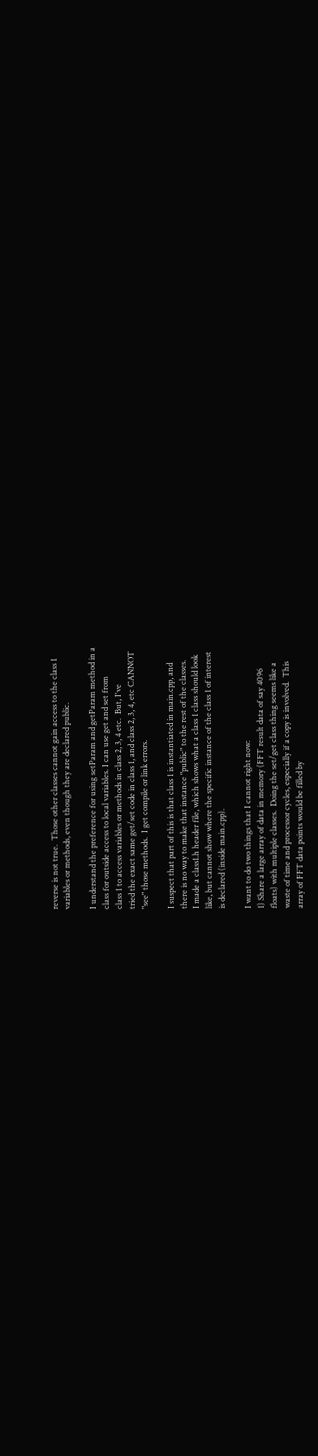reverse is not true.  Those other classes cannot gain access to the class 1
variables or methods, even though they are declared public.

I understand the preference for using setParam and getParam method in a
class for outside access to local variables. I can use get and set from
class 1 to access variables or methods in class 2, 3, 4 etc.  But, I've
tried the exact same get/set code in class 1, and class 2, 3, 4, etc CANNOT
"see" those methods.  I get compile or link errors.

I suspect that part of this is that class 1 is instantiated in main.cpp, and
there is no way to make that instance "public" to the rest of the classes.
I made a class1.h header file, which shows what a class 1 class should look
like, but cannot show where the specific instance of the class 1 of interest
is declared (inside main.cpp).

I want to do two things that I cannot right now:
1) Share a large array of data in memory (FFT result data of say 4096
floats) with multiple classes.  Doing the set/get class thing seems like a
waste of time and processor cycles, especially if a copy is involved.  This
array of FFT data points would be filled by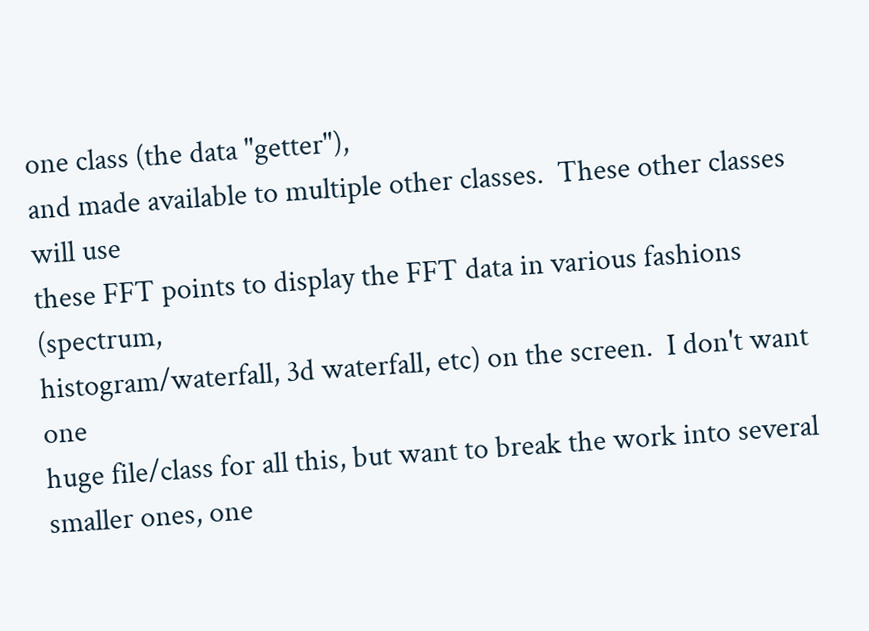one class (the data "getter"),
and made available to multiple other classes.  These other classes will use
these FFT points to display the FFT data in various fashions (spectrum,
histogram/waterfall, 3d waterfall, etc) on the screen.  I don't want one
huge file/class for all this, but want to break the work into several
smaller ones, one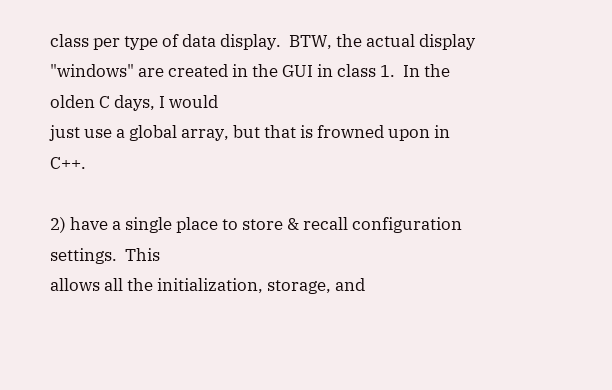class per type of data display.  BTW, the actual display
"windows" are created in the GUI in class 1.  In the olden C days, I would
just use a global array, but that is frowned upon in C++.

2) have a single place to store & recall configuration settings.  This
allows all the initialization, storage, and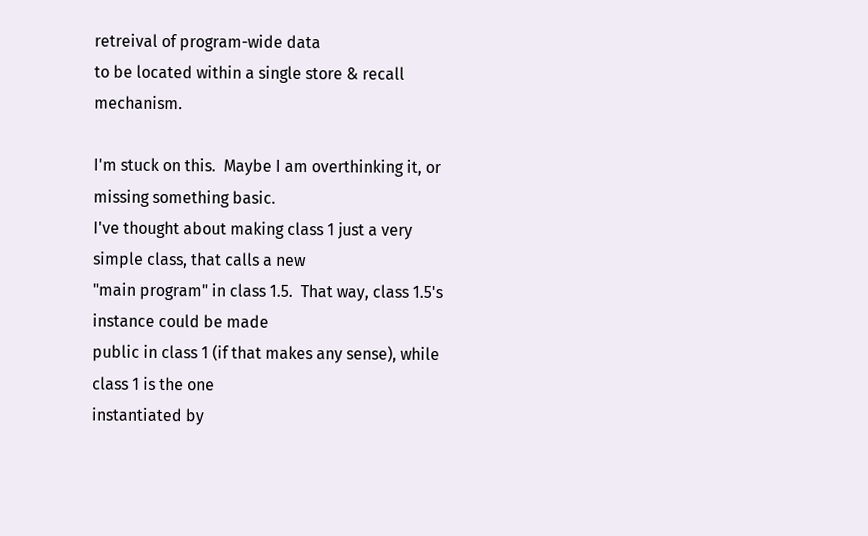retreival of program-wide data
to be located within a single store & recall mechanism.

I'm stuck on this.  Maybe I am overthinking it, or missing something basic.
I've thought about making class 1 just a very simple class, that calls a new
"main program" in class 1.5.  That way, class 1.5's instance could be made
public in class 1 (if that makes any sense), while class 1 is the one
instantiated by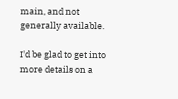main, and not generally available.

I'd be glad to get into more details on a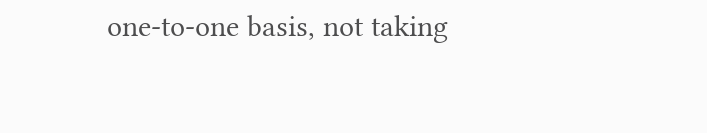one-to-one basis, not taking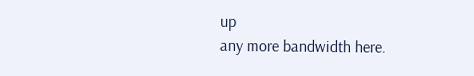up
any more bandwidth here.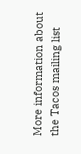More information about the Tacos mailing list